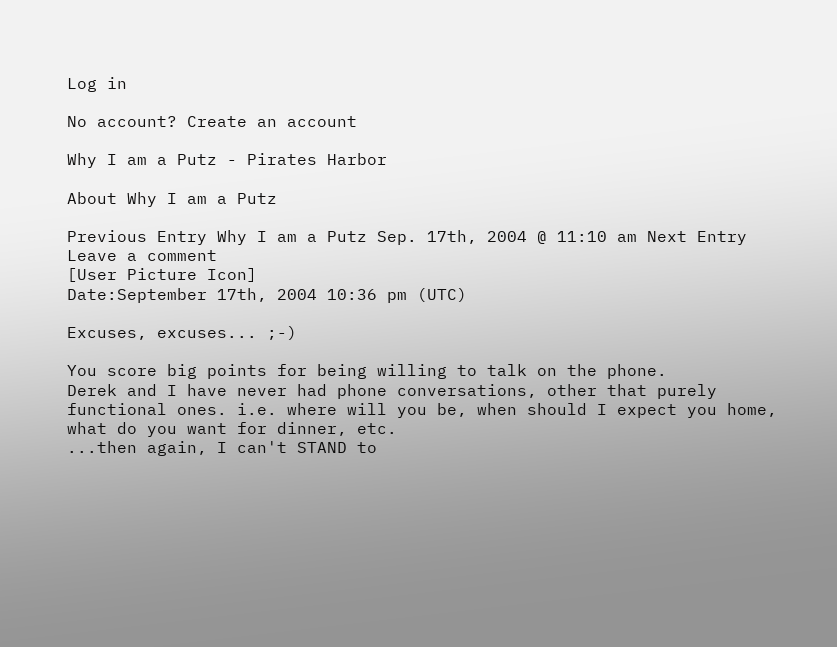Log in

No account? Create an account

Why I am a Putz - Pirates Harbor

About Why I am a Putz

Previous Entry Why I am a Putz Sep. 17th, 2004 @ 11:10 am Next Entry
Leave a comment
[User Picture Icon]
Date:September 17th, 2004 10:36 pm (UTC)

Excuses, excuses... ;-)

You score big points for being willing to talk on the phone.
Derek and I have never had phone conversations, other that purely functional ones. i.e. where will you be, when should I expect you home, what do you want for dinner, etc.
...then again, I can't STAND to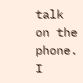talk on the phone. I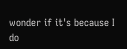wonder if it's because I do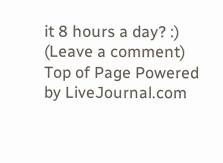it 8 hours a day? :)
(Leave a comment)
Top of Page Powered by LiveJournal.com